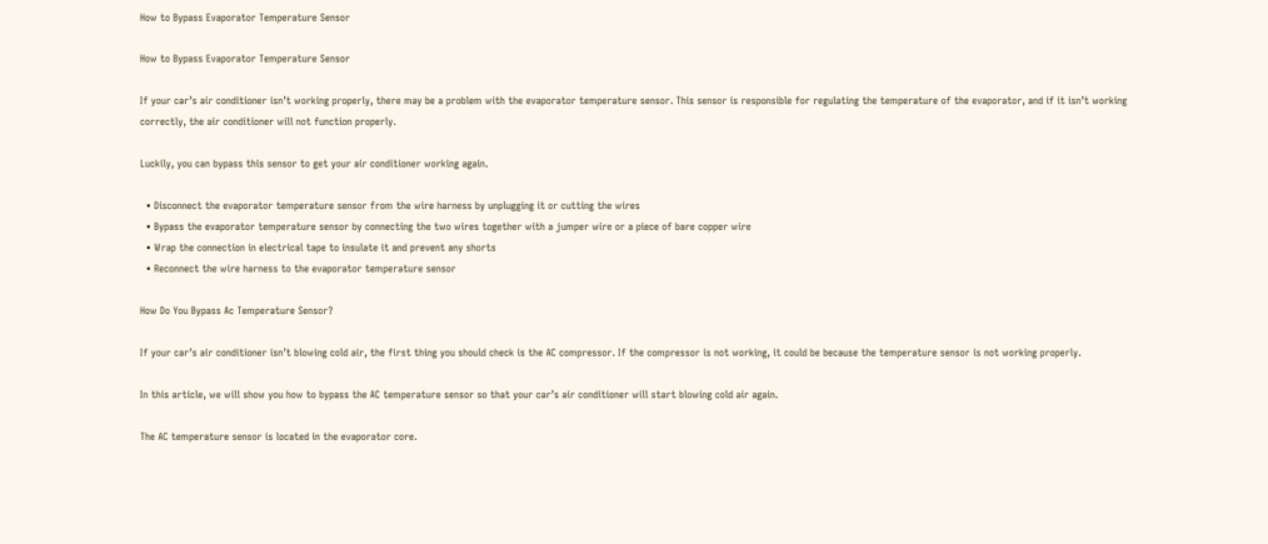How to Bypass Evaporator Temperature Sensor

How to Bypass Evaporator Temperature Sensor

If your car’s air conditioner isn’t working properly, there may be a problem with the evaporator temperature sensor. This sensor is responsible for regulating the temperature of the evaporator, and if it isn’t working correctly, the air conditioner will not function properly.

Luckily, you can bypass this sensor to get your air conditioner working again.

  • Disconnect the evaporator temperature sensor from the wire harness by unplugging it or cutting the wires
  • Bypass the evaporator temperature sensor by connecting the two wires together with a jumper wire or a piece of bare copper wire
  • Wrap the connection in electrical tape to insulate it and prevent any shorts
  • Reconnect the wire harness to the evaporator temperature sensor

How Do You Bypass Ac Temperature Sensor?

If your car’s air conditioner isn’t blowing cold air, the first thing you should check is the AC compressor. If the compressor is not working, it could be because the temperature sensor is not working properly.

In this article, we will show you how to bypass the AC temperature sensor so that your car’s air conditioner will start blowing cold air again.

The AC temperature sensor is located in the evaporator core.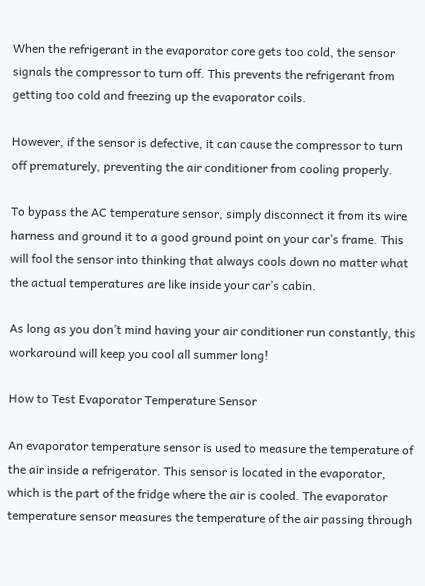When the refrigerant in the evaporator core gets too cold, the sensor signals the compressor to turn off. This prevents the refrigerant from getting too cold and freezing up the evaporator coils.

However, if the sensor is defective, it can cause the compressor to turn off prematurely, preventing the air conditioner from cooling properly.

To bypass the AC temperature sensor, simply disconnect it from its wire harness and ground it to a good ground point on your car’s frame. This will fool the sensor into thinking that always cools down no matter what the actual temperatures are like inside your car’s cabin.

As long as you don’t mind having your air conditioner run constantly, this workaround will keep you cool all summer long!

How to Test Evaporator Temperature Sensor

An evaporator temperature sensor is used to measure the temperature of the air inside a refrigerator. This sensor is located in the evaporator, which is the part of the fridge where the air is cooled. The evaporator temperature sensor measures the temperature of the air passing through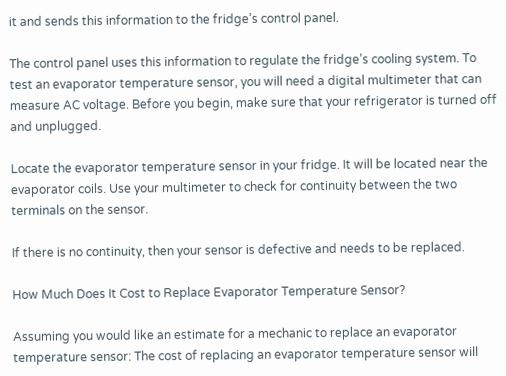it and sends this information to the fridge’s control panel.

The control panel uses this information to regulate the fridge’s cooling system. To test an evaporator temperature sensor, you will need a digital multimeter that can measure AC voltage. Before you begin, make sure that your refrigerator is turned off and unplugged.

Locate the evaporator temperature sensor in your fridge. It will be located near the evaporator coils. Use your multimeter to check for continuity between the two terminals on the sensor.

If there is no continuity, then your sensor is defective and needs to be replaced.

How Much Does It Cost to Replace Evaporator Temperature Sensor?

Assuming you would like an estimate for a mechanic to replace an evaporator temperature sensor: The cost of replacing an evaporator temperature sensor will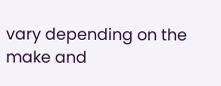vary depending on the make and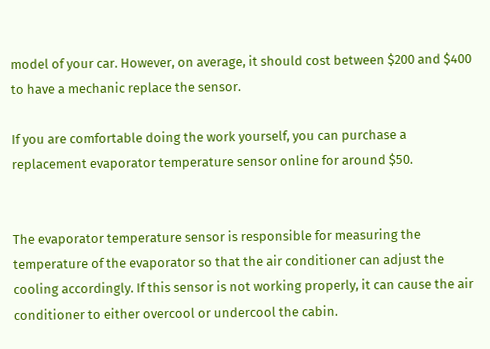model of your car. However, on average, it should cost between $200 and $400 to have a mechanic replace the sensor.

If you are comfortable doing the work yourself, you can purchase a replacement evaporator temperature sensor online for around $50.


The evaporator temperature sensor is responsible for measuring the temperature of the evaporator so that the air conditioner can adjust the cooling accordingly. If this sensor is not working properly, it can cause the air conditioner to either overcool or undercool the cabin.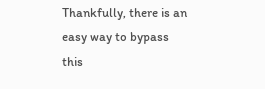Thankfully, there is an easy way to bypass this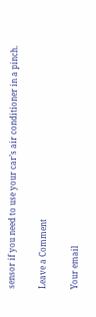sensor if you need to use your car’s air conditioner in a pinch.

Leave a Comment

Your email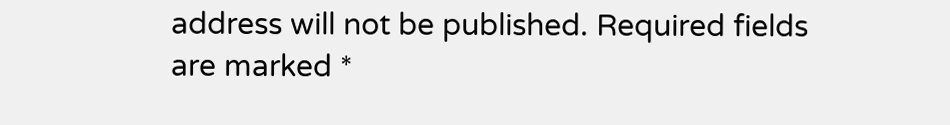address will not be published. Required fields are marked *